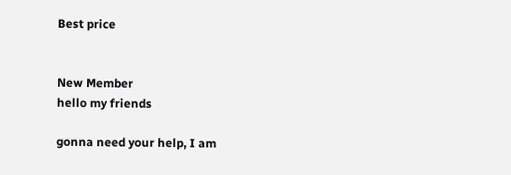Best price


New Member
hello my friends

gonna need your help, I am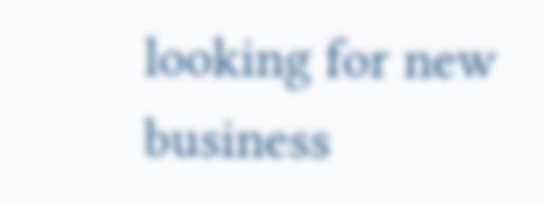looking for new business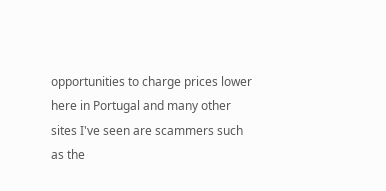opportunities to charge prices lower here in Portugal and many other sites I've seen are scammers such as the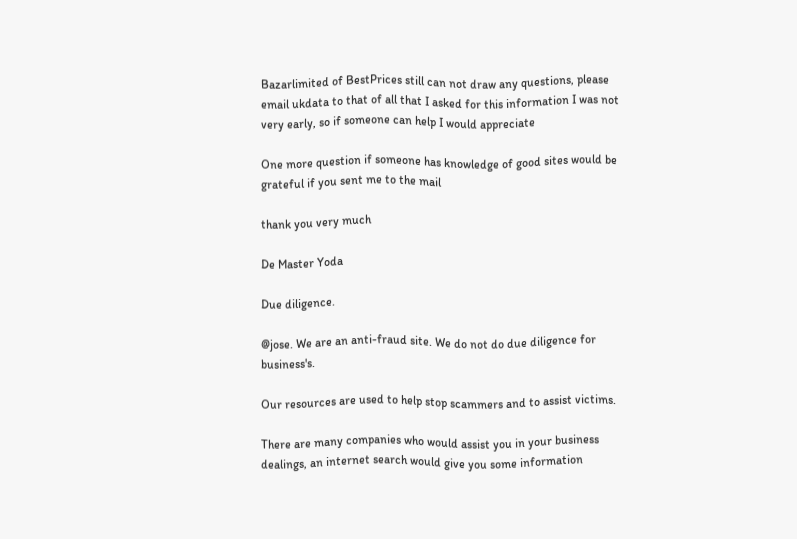Bazarlimited of BestPrices still can not draw any questions, please email ukdata to that of all that I asked for this information I was not very early, so if someone can help I would appreciate

One more question if someone has knowledge of good sites would be grateful if you sent me to the mail

thank you very much

De Master Yoda

Due diligence.

@jose. We are an anti-fraud site. We do not do due diligence for business's.

Our resources are used to help stop scammers and to assist victims.

There are many companies who would assist you in your business dealings, an internet search would give you some information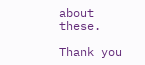about these.

Thank you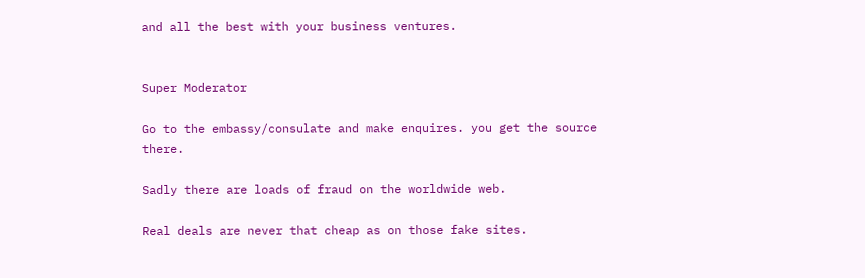and all the best with your business ventures.


Super Moderator

Go to the embassy/consulate and make enquires. you get the source there.

Sadly there are loads of fraud on the worldwide web.

Real deals are never that cheap as on those fake sites.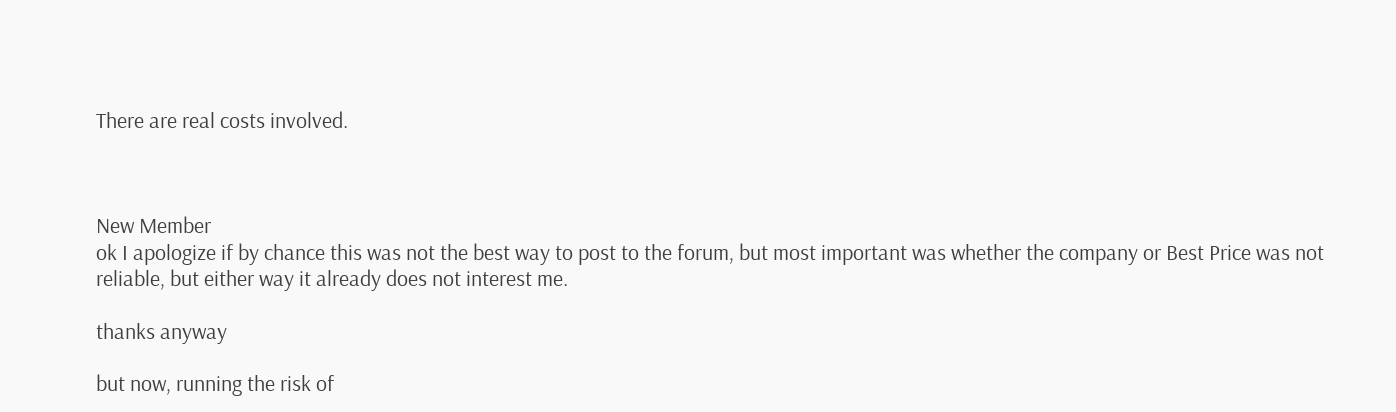There are real costs involved.



New Member
ok I apologize if by chance this was not the best way to post to the forum, but most important was whether the company or Best Price was not reliable, but either way it already does not interest me.

thanks anyway

but now, running the risk of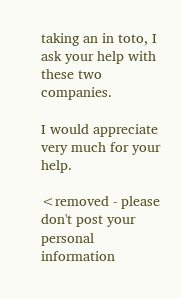taking an in toto, I ask your help with these two companies.

I would appreciate very much for your help.

<removed - please don't post your personal information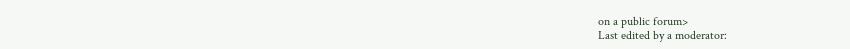on a public forum>
Last edited by a moderator: